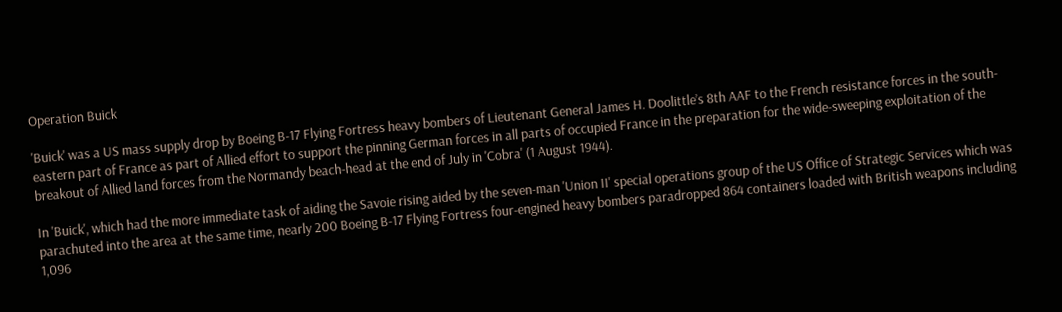Operation Buick

'Buick' was a US mass supply drop by Boeing B-17 Flying Fortress heavy bombers of Lieutenant General James H. Doolittle’s 8th AAF to the French resistance forces in the south-eastern part of France as part of Allied effort to support the pinning German forces in all parts of occupied France in the preparation for the wide-sweeping exploitation of the breakout of Allied land forces from the Normandy beach-head at the end of July in 'Cobra' (1 August 1944).

In 'Buick', which had the more immediate task of aiding the Savoie rising aided by the seven-man 'Union II' special operations group of the US Office of Strategic Services which was parachuted into the area at the same time, nearly 200 Boeing B-17 Flying Fortress four-engined heavy bombers paradropped 864 containers loaded with British weapons including 1,096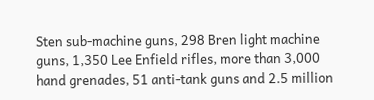Sten sub-machine guns, 298 Bren light machine guns, 1,350 Lee Enfield rifles, more than 3,000 hand grenades, 51 anti-tank guns and 2.5 million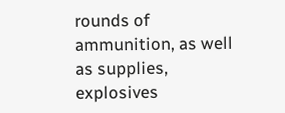rounds of ammunition, as well as supplies, explosives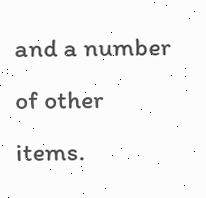and a number of other items.